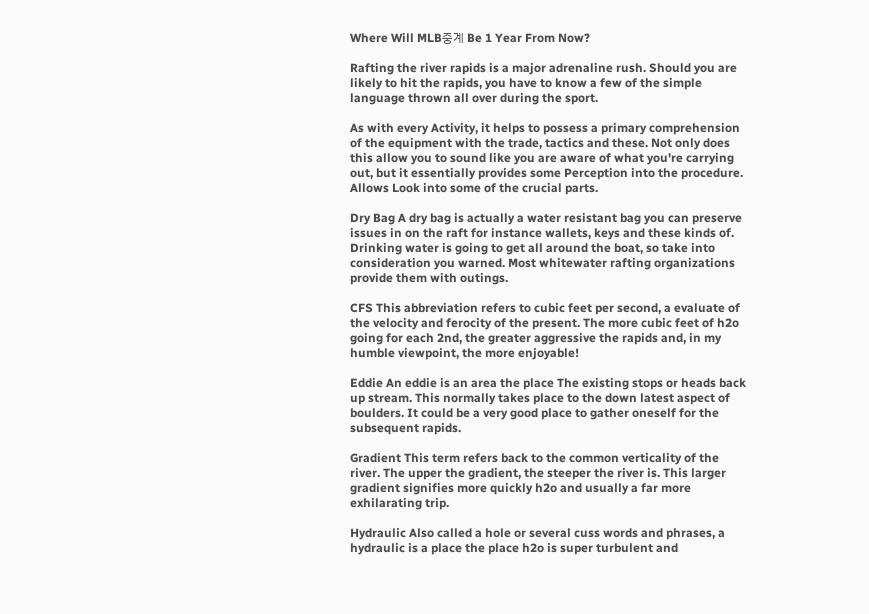Where Will MLB중계 Be 1 Year From Now?

Rafting the river rapids is a major adrenaline rush. Should you are likely to hit the rapids, you have to know a few of the simple language thrown all over during the sport.

As with every Activity, it helps to possess a primary comprehension of the equipment with the trade, tactics and these. Not only does this allow you to sound like you are aware of what you're carrying out, but it essentially provides some Perception into the procedure. Allows Look into some of the crucial parts.

Dry Bag A dry bag is actually a water resistant bag you can preserve issues in on the raft for instance wallets, keys and these kinds of. Drinking water is going to get all around the boat, so take into consideration you warned. Most whitewater rafting organizations provide them with outings.

CFS This abbreviation refers to cubic feet per second, a evaluate of the velocity and ferocity of the present. The more cubic feet of h2o going for each 2nd, the greater aggressive the rapids and, in my humble viewpoint, the more enjoyable!

Eddie An eddie is an area the place The existing stops or heads back up stream. This normally takes place to the down latest aspect of boulders. It could be a very good place to gather oneself for the subsequent rapids.

Gradient This term refers back to the common verticality of the river. The upper the gradient, the steeper the river is. This larger gradient signifies more quickly h2o and usually a far more exhilarating trip.

Hydraulic Also called a hole or several cuss words and phrases, a hydraulic is a place the place h2o is super turbulent and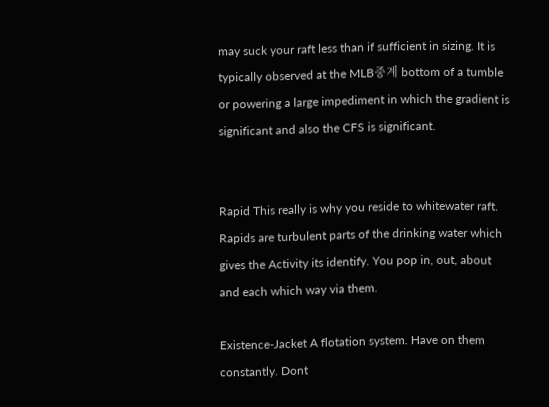may suck your raft less than if sufficient in sizing. It is typically observed at the MLB중계 bottom of a tumble or powering a large impediment in which the gradient is significant and also the CFS is significant.


Rapid This really is why you reside to whitewater raft. Rapids are turbulent parts of the drinking water which gives the Activity its identify. You pop in, out, about and each which way via them.

Existence-Jacket A flotation system. Have on them constantly. Dont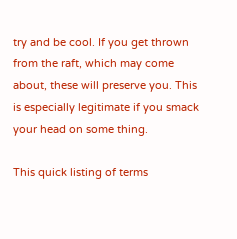try and be cool. If you get thrown from the raft, which may come about, these will preserve you. This is especially legitimate if you smack your head on some thing.

This quick listing of terms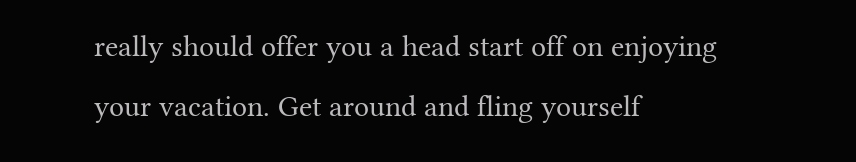really should offer you a head start off on enjoying your vacation. Get around and fling yourself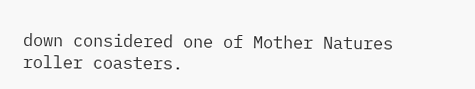down considered one of Mother Natures roller coasters.